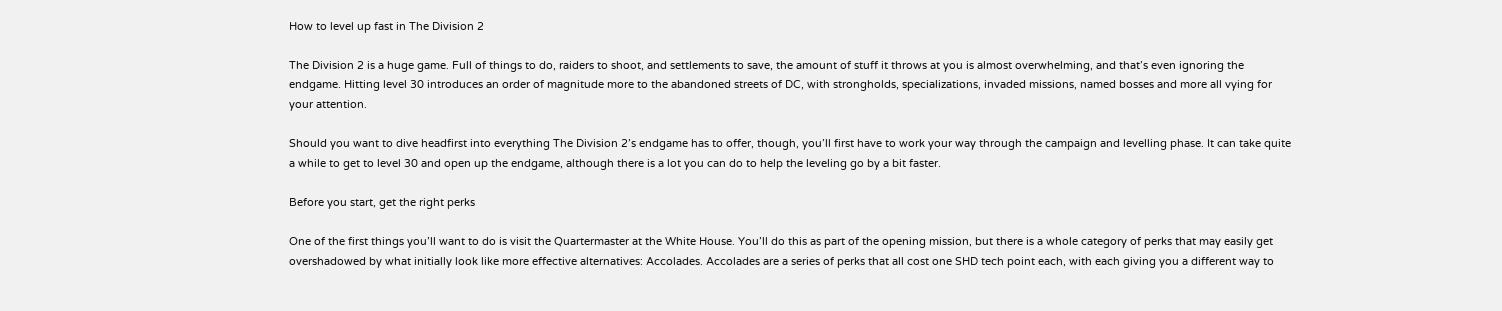How to level up fast in The Division 2

The Division 2 is a huge game. Full of things to do, raiders to shoot, and settlements to save, the amount of stuff it throws at you is almost overwhelming, and that’s even ignoring the endgame. Hitting level 30 introduces an order of magnitude more to the abandoned streets of DC, with strongholds, specializations, invaded missions, named bosses and more all vying for your attention.

Should you want to dive headfirst into everything The Division 2’s endgame has to offer, though, you’ll first have to work your way through the campaign and levelling phase. It can take quite a while to get to level 30 and open up the endgame, although there is a lot you can do to help the leveling go by a bit faster.

Before you start, get the right perks

One of the first things you’ll want to do is visit the Quartermaster at the White House. You’ll do this as part of the opening mission, but there is a whole category of perks that may easily get overshadowed by what initially look like more effective alternatives: Accolades. Accolades are a series of perks that all cost one SHD tech point each, with each giving you a different way to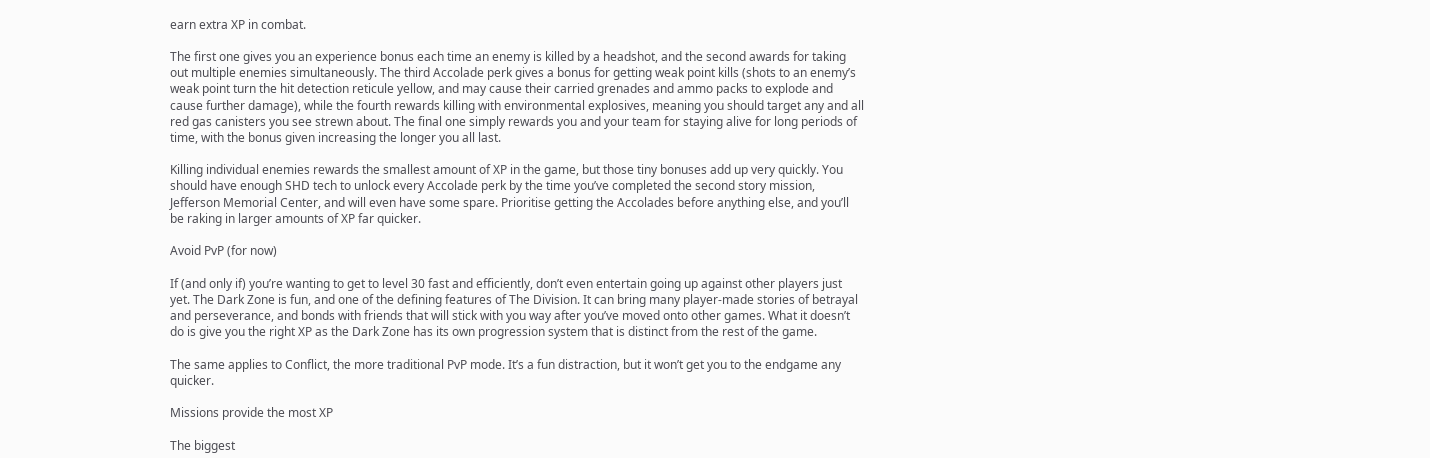earn extra XP in combat.

The first one gives you an experience bonus each time an enemy is killed by a headshot, and the second awards for taking out multiple enemies simultaneously. The third Accolade perk gives a bonus for getting weak point kills (shots to an enemy’s weak point turn the hit detection reticule yellow, and may cause their carried grenades and ammo packs to explode and cause further damage), while the fourth rewards killing with environmental explosives, meaning you should target any and all red gas canisters you see strewn about. The final one simply rewards you and your team for staying alive for long periods of time, with the bonus given increasing the longer you all last.

Killing individual enemies rewards the smallest amount of XP in the game, but those tiny bonuses add up very quickly. You should have enough SHD tech to unlock every Accolade perk by the time you’ve completed the second story mission, Jefferson Memorial Center, and will even have some spare. Prioritise getting the Accolades before anything else, and you’ll be raking in larger amounts of XP far quicker.

Avoid PvP (for now)

If (and only if) you’re wanting to get to level 30 fast and efficiently, don’t even entertain going up against other players just yet. The Dark Zone is fun, and one of the defining features of The Division. It can bring many player-made stories of betrayal and perseverance, and bonds with friends that will stick with you way after you’ve moved onto other games. What it doesn’t do is give you the right XP as the Dark Zone has its own progression system that is distinct from the rest of the game.

The same applies to Conflict, the more traditional PvP mode. It’s a fun distraction, but it won’t get you to the endgame any quicker.

Missions provide the most XP

The biggest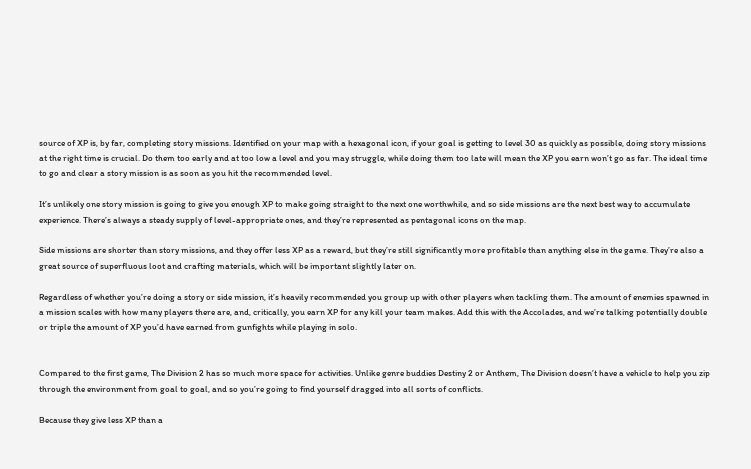source of XP is, by far, completing story missions. Identified on your map with a hexagonal icon, if your goal is getting to level 30 as quickly as possible, doing story missions at the right time is crucial. Do them too early and at too low a level and you may struggle, while doing them too late will mean the XP you earn won’t go as far. The ideal time to go and clear a story mission is as soon as you hit the recommended level.

It’s unlikely one story mission is going to give you enough XP to make going straight to the next one worthwhile, and so side missions are the next best way to accumulate experience. There’s always a steady supply of level-appropriate ones, and they’re represented as pentagonal icons on the map.

Side missions are shorter than story missions, and they offer less XP as a reward, but they’re still significantly more profitable than anything else in the game. They’re also a great source of superfluous loot and crafting materials, which will be important slightly later on.

Regardless of whether you’re doing a story or side mission, it’s heavily recommended you group up with other players when tackling them. The amount of enemies spawned in a mission scales with how many players there are, and, critically, you earn XP for any kill your team makes. Add this with the Accolades, and we’re talking potentially double or triple the amount of XP you’d have earned from gunfights while playing in solo.


Compared to the first game, The Division 2 has so much more space for activities. Unlike genre buddies Destiny 2 or Anthem, The Division doesn’t have a vehicle to help you zip through the environment from goal to goal, and so you’re going to find yourself dragged into all sorts of conflicts.

Because they give less XP than a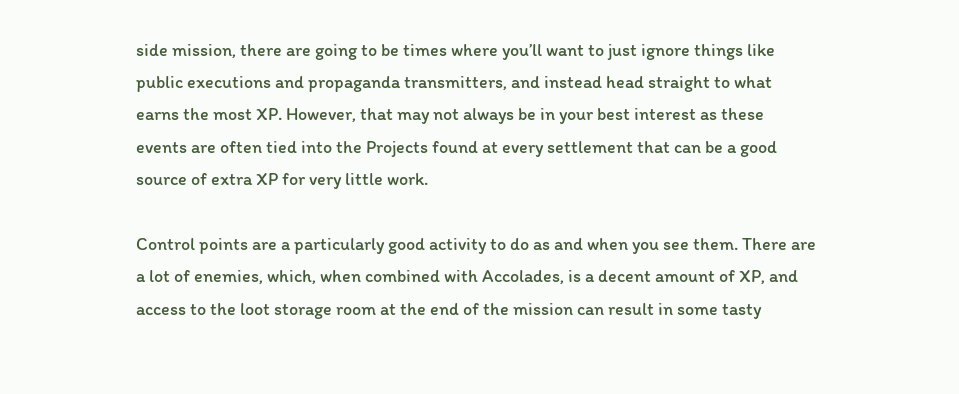side mission, there are going to be times where you’ll want to just ignore things like public executions and propaganda transmitters, and instead head straight to what earns the most XP. However, that may not always be in your best interest as these events are often tied into the Projects found at every settlement that can be a good source of extra XP for very little work.

Control points are a particularly good activity to do as and when you see them. There are a lot of enemies, which, when combined with Accolades, is a decent amount of XP, and access to the loot storage room at the end of the mission can result in some tasty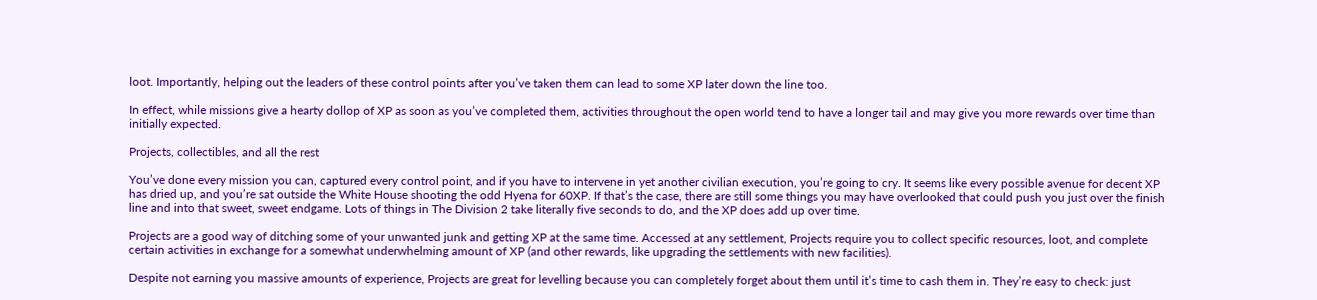loot. Importantly, helping out the leaders of these control points after you’ve taken them can lead to some XP later down the line too.

In effect, while missions give a hearty dollop of XP as soon as you’ve completed them, activities throughout the open world tend to have a longer tail and may give you more rewards over time than initially expected.

Projects, collectibles, and all the rest

You’ve done every mission you can, captured every control point, and if you have to intervene in yet another civilian execution, you’re going to cry. It seems like every possible avenue for decent XP has dried up, and you’re sat outside the White House shooting the odd Hyena for 60XP. If that’s the case, there are still some things you may have overlooked that could push you just over the finish line and into that sweet, sweet endgame. Lots of things in The Division 2 take literally five seconds to do, and the XP does add up over time.

Projects are a good way of ditching some of your unwanted junk and getting XP at the same time. Accessed at any settlement, Projects require you to collect specific resources, loot, and complete certain activities in exchange for a somewhat underwhelming amount of XP (and other rewards, like upgrading the settlements with new facilities).

Despite not earning you massive amounts of experience, Projects are great for levelling because you can completely forget about them until it’s time to cash them in. They’re easy to check: just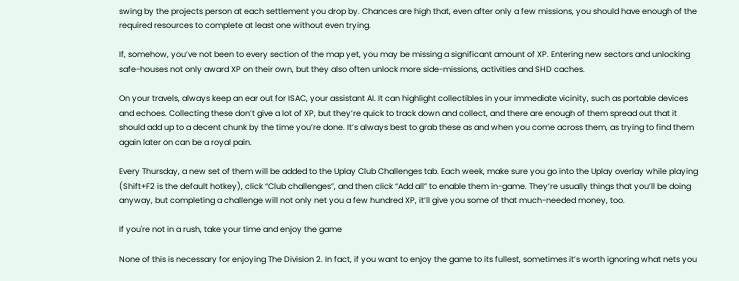swing by the projects person at each settlement you drop by. Chances are high that, even after only a few missions, you should have enough of the required resources to complete at least one without even trying.

If, somehow, you’ve not been to every section of the map yet, you may be missing a significant amount of XP. Entering new sectors and unlocking safe-houses not only award XP on their own, but they also often unlock more side-missions, activities and SHD caches.

On your travels, always keep an ear out for ISAC, your assistant AI. It can highlight collectibles in your immediate vicinity, such as portable devices and echoes. Collecting these don’t give a lot of XP, but they’re quick to track down and collect, and there are enough of them spread out that it should add up to a decent chunk by the time you’re done. It’s always best to grab these as and when you come across them, as trying to find them again later on can be a royal pain.

Every Thursday, a new set of them will be added to the Uplay Club Challenges tab. Each week, make sure you go into the Uplay overlay while playing (Shift+F2 is the default hotkey), click “Club challenges”, and then click “Add all” to enable them in-game. They’re usually things that you’ll be doing anyway, but completing a challenge will not only net you a few hundred XP, it’ll give you some of that much-needed money, too.

If you're not in a rush, take your time and enjoy the game

None of this is necessary for enjoying The Division 2. In fact, if you want to enjoy the game to its fullest, sometimes it’s worth ignoring what nets you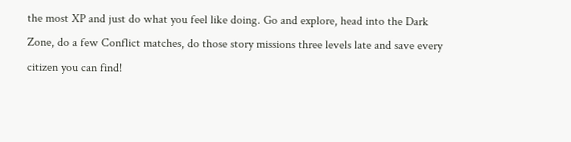the most XP and just do what you feel like doing. Go and explore, head into the Dark Zone, do a few Conflict matches, do those story missions three levels late and save every citizen you can find!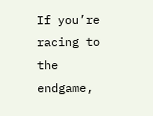If you’re racing to the endgame,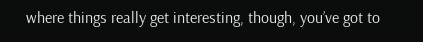where things really get interesting, though, you’ve got to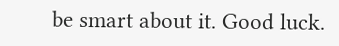be smart about it. Good luck.